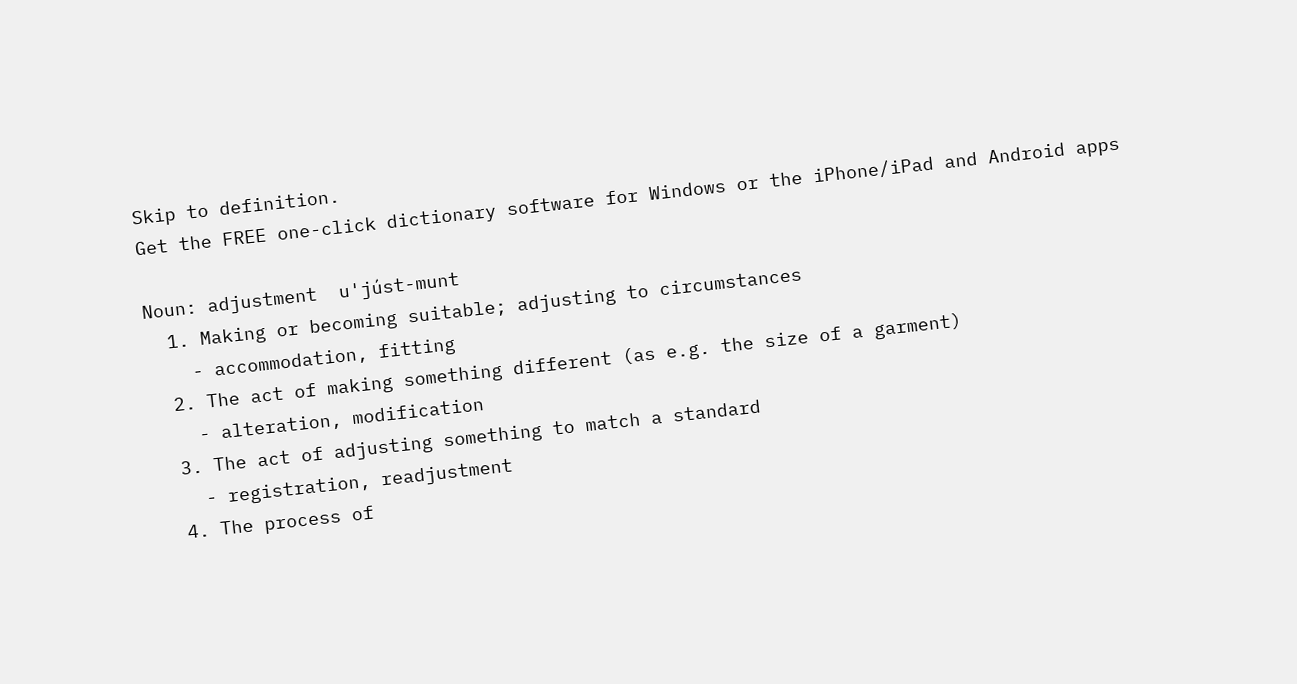Skip to definition.
Get the FREE one-click dictionary software for Windows or the iPhone/iPad and Android apps

Noun: adjustment  u'júst-munt
  1. Making or becoming suitable; adjusting to circumstances
    - accommodation, fitting
  2. The act of making something different (as e.g. the size of a garment)
    - alteration, modification
  3. The act of adjusting something to match a standard
    - registration, readjustment
  4. The process of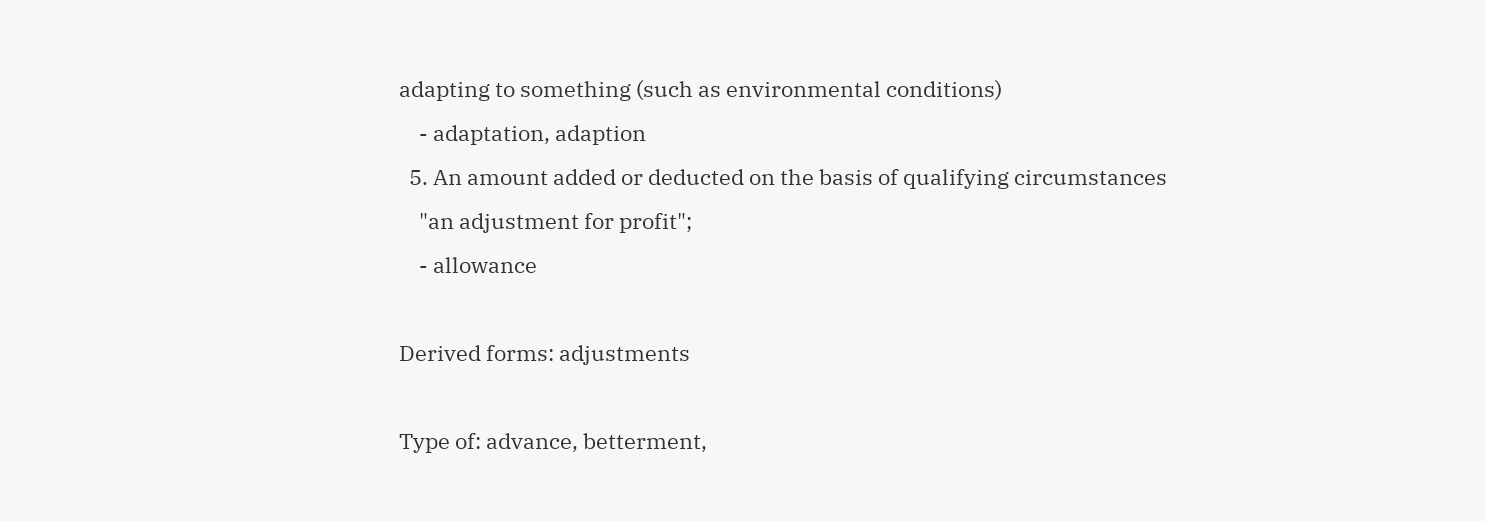adapting to something (such as environmental conditions)
    - adaptation, adaption
  5. An amount added or deducted on the basis of qualifying circumstances
    "an adjustment for profit";
    - allowance

Derived forms: adjustments

Type of: advance, betterment,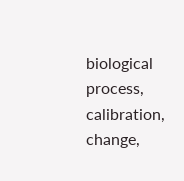biological process, calibration, change,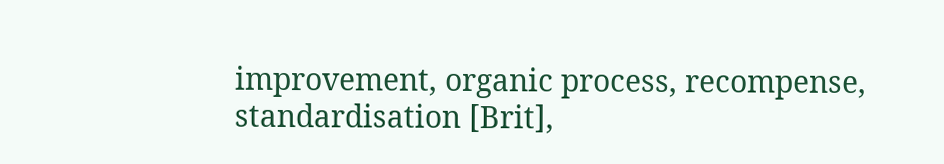improvement, organic process, recompense, standardisation [Brit],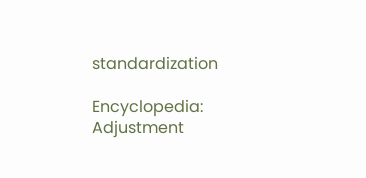standardization

Encyclopedia: Adjustment